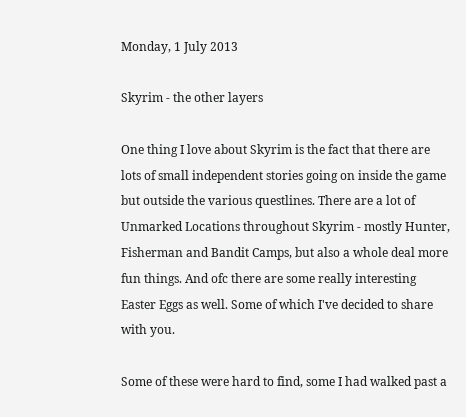Monday, 1 July 2013

Skyrim - the other layers

One thing I love about Skyrim is the fact that there are lots of small independent stories going on inside the game but outside the various questlines. There are a lot of Unmarked Locations throughout Skyrim - mostly Hunter, Fisherman and Bandit Camps, but also a whole deal more fun things. And ofc there are some really interesting Easter Eggs as well. Some of which I've decided to share with you.

Some of these were hard to find, some I had walked past a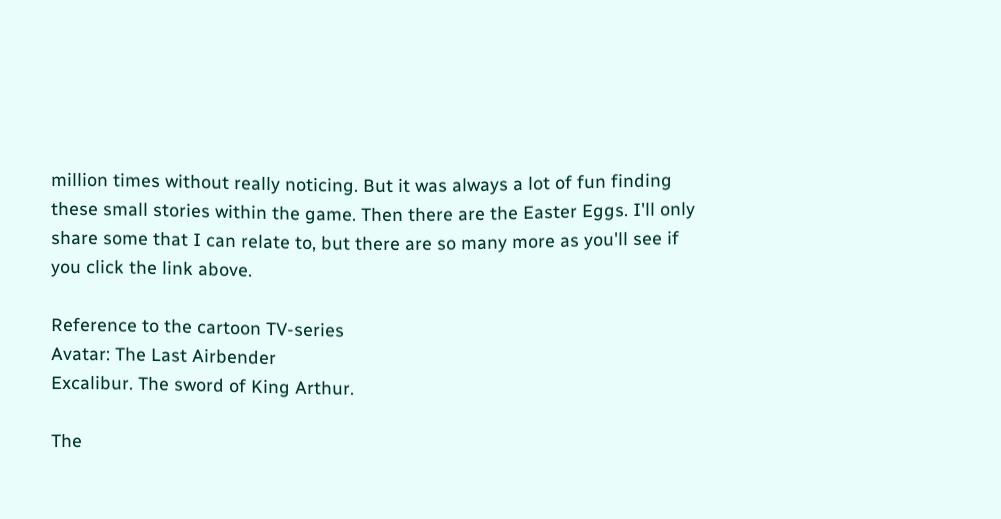million times without really noticing. But it was always a lot of fun finding these small stories within the game. Then there are the Easter Eggs. I'll only share some that I can relate to, but there are so many more as you'll see if you click the link above.

Reference to the cartoon TV-series
Avatar: The Last Airbender
Excalibur. The sword of King Arthur.

The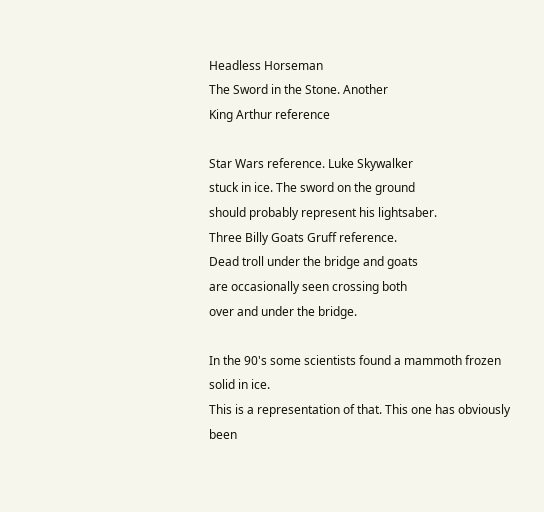Headless Horseman
The Sword in the Stone. Another
King Arthur reference

Star Wars reference. Luke Skywalker
stuck in ice. The sword on the ground
should probably represent his lightsaber.
Three Billy Goats Gruff reference.
Dead troll under the bridge and goats
are occasionally seen crossing both
over and under the bridge.

In the 90's some scientists found a mammoth frozen solid in ice.
This is a representation of that. This one has obviously been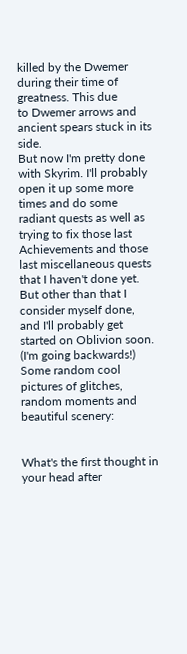killed by the Dwemer during their time of greatness. This due
to Dwemer arrows and ancient spears stuck in its side.
But now I'm pretty done with Skyrim. I'll probably open it up some more times and do some radiant quests as well as trying to fix those last Achievements and those last miscellaneous quests that I haven't done yet. But other than that I consider myself done, and I'll probably get started on Oblivion soon. (I'm going backwards!) Some random cool pictures of glitches, random moments and beautiful scenery:


What's the first thought in your head after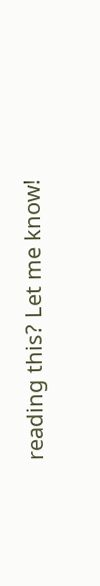reading this? Let me know!